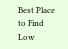Best Place to Find Low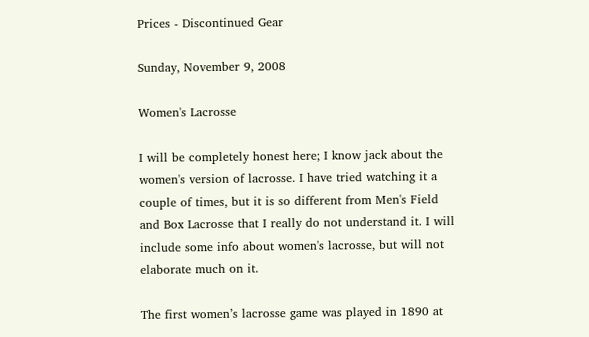Prices - Discontinued Gear

Sunday, November 9, 2008

Women's Lacrosse

I will be completely honest here; I know jack about the women's version of lacrosse. I have tried watching it a couple of times, but it is so different from Men's Field and Box Lacrosse that I really do not understand it. I will include some info about women's lacrosse, but will not elaborate much on it.

The first women’s lacrosse game was played in 1890 at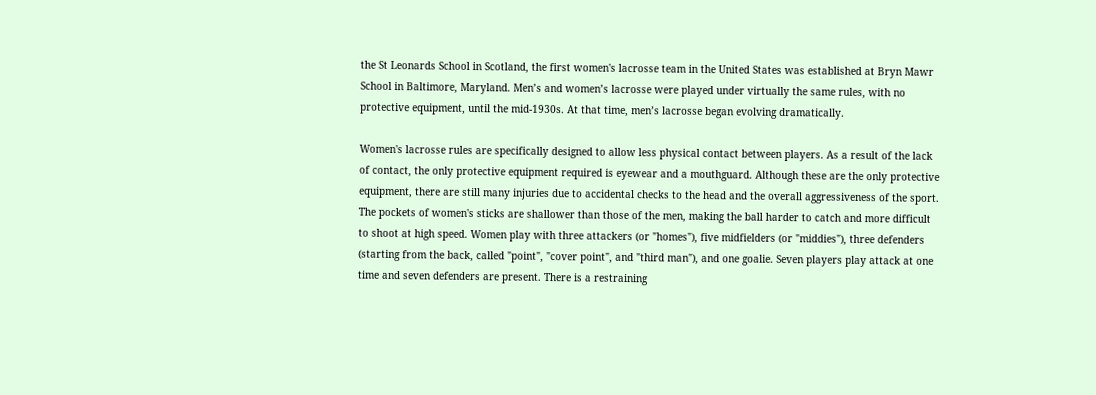the St Leonards School in Scotland, the first women's lacrosse team in the United States was established at Bryn Mawr School in Baltimore, Maryland. Men’s and women’s lacrosse were played under virtually the same rules, with no protective equipment, until the mid-1930s. At that time, men’s lacrosse began evolving dramatically.

Women's lacrosse rules are specifically designed to allow less physical contact between players. As a result of the lack of contact, the only protective equipment required is eyewear and a mouthguard. Although these are the only protective equipment, there are still many injuries due to accidental checks to the head and the overall aggressiveness of the sport. The pockets of women's sticks are shallower than those of the men, making the ball harder to catch and more difficult to shoot at high speed. Women play with three attackers (or "homes"), five midfielders (or "middies"), three defenders (starting from the back, called "point", "cover point", and "third man"), and one goalie. Seven players play attack at one time and seven defenders are present. There is a restraining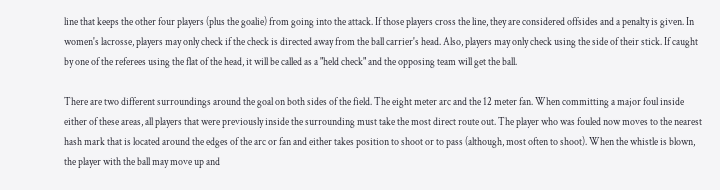line that keeps the other four players (plus the goalie) from going into the attack. If those players cross the line, they are considered offsides and a penalty is given. In women's lacrosse, players may only check if the check is directed away from the ball carrier's head. Also, players may only check using the side of their stick. If caught by one of the referees using the flat of the head, it will be called as a "held check" and the opposing team will get the ball.

There are two different surroundings around the goal on both sides of the field. The eight meter arc and the 12 meter fan. When committing a major foul inside either of these areas, all players that were previously inside the surrounding must take the most direct route out. The player who was fouled now moves to the nearest hash mark that is located around the edges of the arc or fan and either takes position to shoot or to pass (although, most often to shoot). When the whistle is blown, the player with the ball may move up and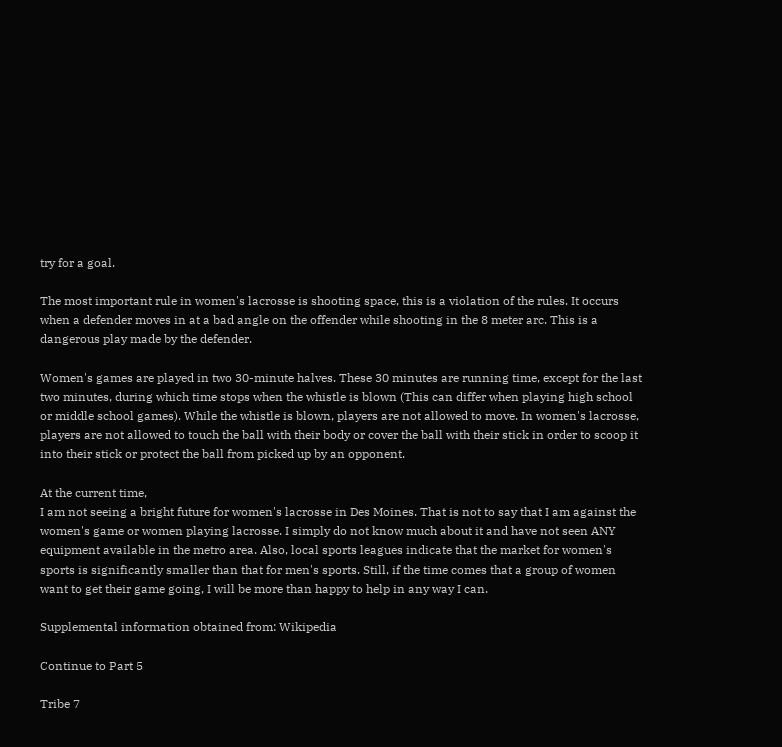try for a goal.

The most important rule in women's lacrosse is shooting space, this is a violation of the rules. It occurs when a defender moves in at a bad angle on the offender while shooting in the 8 meter arc. This is a dangerous play made by the defender.

Women's games are played in two 30-minute halves. These 30 minutes are running time, except for the last two minutes, during which time stops when the whistle is blown (This can differ when playing high school or middle school games). While the whistle is blown, players are not allowed to move. In women's lacrosse, players are not allowed to touch the ball with their body or cover the ball with their stick in order to scoop it into their stick or protect the ball from picked up by an opponent.

At the current time,
I am not seeing a bright future for women's lacrosse in Des Moines. That is not to say that I am against the women's game or women playing lacrosse. I simply do not know much about it and have not seen ANY equipment available in the metro area. Also, local sports leagues indicate that the market for women's sports is significantly smaller than that for men's sports. Still, if the time comes that a group of women want to get their game going, I will be more than happy to help in any way I can.

Supplemental information obtained from: Wikipedia

Continue to Part 5

Tribe 7